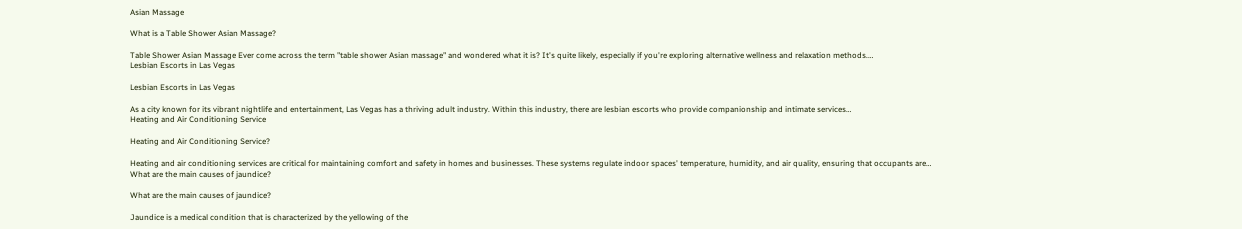Asian Massage

What is a Table Shower Asian Massage?

Table Shower Asian Massage Ever come across the term "table shower Asian massage" and wondered what it is? It's quite likely, especially if you're exploring alternative wellness and relaxation methods.…
Lesbian Escorts in Las Vegas

Lesbian Escorts in Las Vegas

As a city known for its vibrant nightlife and entertainment, Las Vegas has a thriving adult industry. Within this industry, there are lesbian escorts who provide companionship and intimate services…
Heating and Air Conditioning Service

Heating and Air Conditioning Service?

Heating and air conditioning services are critical for maintaining comfort and safety in homes and businesses. These systems regulate indoor spaces' temperature, humidity, and air quality, ensuring that occupants are…
What are the main causes of jaundice?

What are the main causes of jaundice?

Jaundice is a medical condition that is characterized by the yellowing of the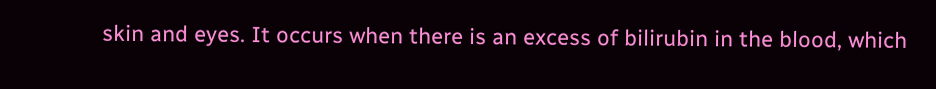skin and eyes. It occurs when there is an excess of bilirubin in the blood, which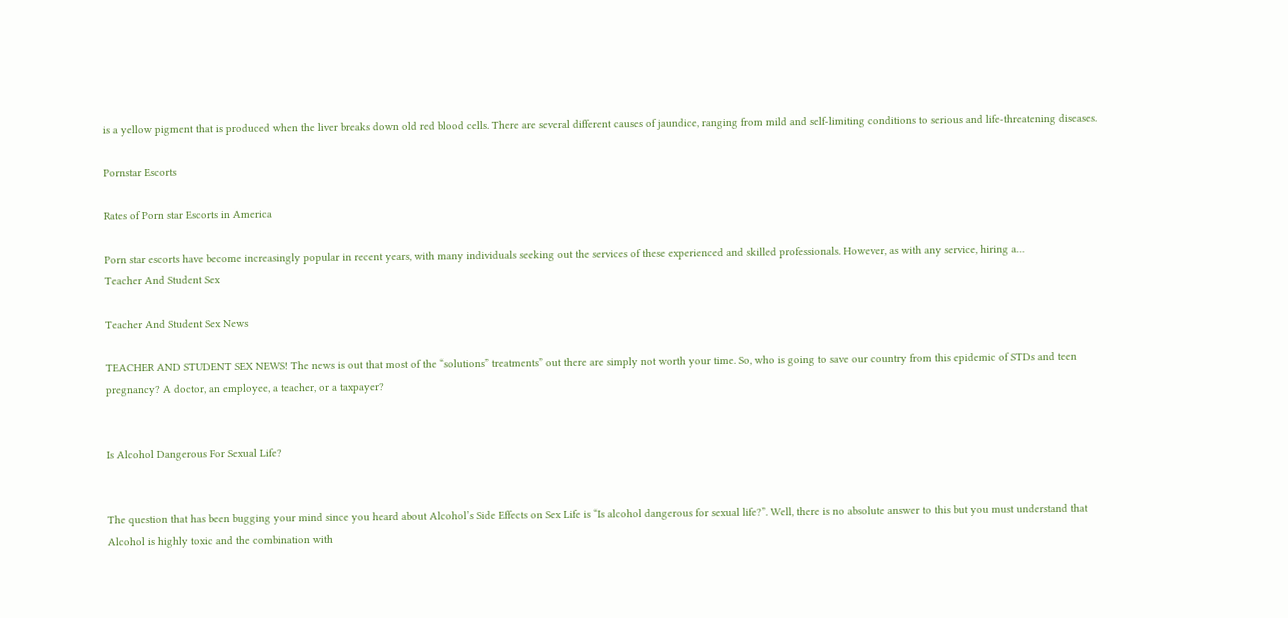is a yellow pigment that is produced when the liver breaks down old red blood cells. There are several different causes of jaundice, ranging from mild and self-limiting conditions to serious and life-threatening diseases.

Pornstar Escorts

Rates of Porn star Escorts in America

Porn star escorts have become increasingly popular in recent years, with many individuals seeking out the services of these experienced and skilled professionals. However, as with any service, hiring a…
Teacher And Student Sex

Teacher And Student Sex News

TEACHER AND STUDENT SEX NEWS! The news is out that most of the “solutions” treatments” out there are simply not worth your time. So, who is going to save our country from this epidemic of STDs and teen pregnancy? A doctor, an employee, a teacher, or a taxpayer?


Is Alcohol Dangerous For Sexual Life?


The question that has been bugging your mind since you heard about Alcohol’s Side Effects on Sex Life is “Is alcohol dangerous for sexual life?”. Well, there is no absolute answer to this but you must understand that Alcohol is highly toxic and the combination with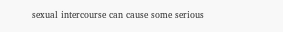sexual intercourse can cause some serious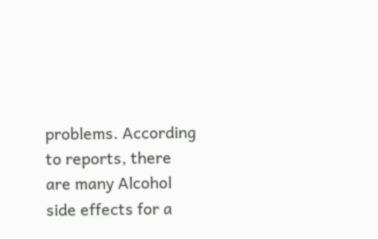problems. According to reports, there are many Alcohol side effects for a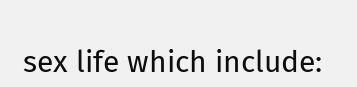sex life which include: